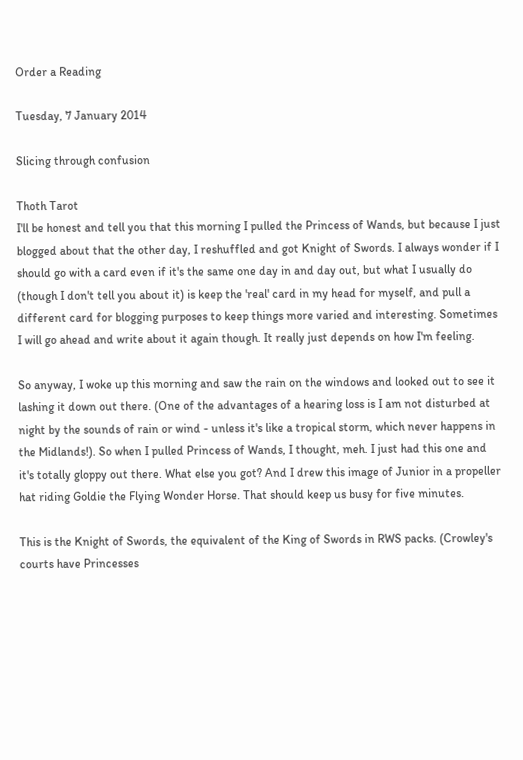Order a Reading

Tuesday, 7 January 2014

Slicing through confusion

Thoth Tarot
I'll be honest and tell you that this morning I pulled the Princess of Wands, but because I just blogged about that the other day, I reshuffled and got Knight of Swords. I always wonder if I should go with a card even if it's the same one day in and day out, but what I usually do (though I don't tell you about it) is keep the 'real' card in my head for myself, and pull a different card for blogging purposes to keep things more varied and interesting. Sometimes I will go ahead and write about it again though. It really just depends on how I'm feeling.

So anyway, I woke up this morning and saw the rain on the windows and looked out to see it lashing it down out there. (One of the advantages of a hearing loss is I am not disturbed at night by the sounds of rain or wind - unless it's like a tropical storm, which never happens in the Midlands!). So when I pulled Princess of Wands, I thought, meh. I just had this one and it's totally gloppy out there. What else you got? And I drew this image of Junior in a propeller hat riding Goldie the Flying Wonder Horse. That should keep us busy for five minutes.

This is the Knight of Swords, the equivalent of the King of Swords in RWS packs. (Crowley's courts have Princesses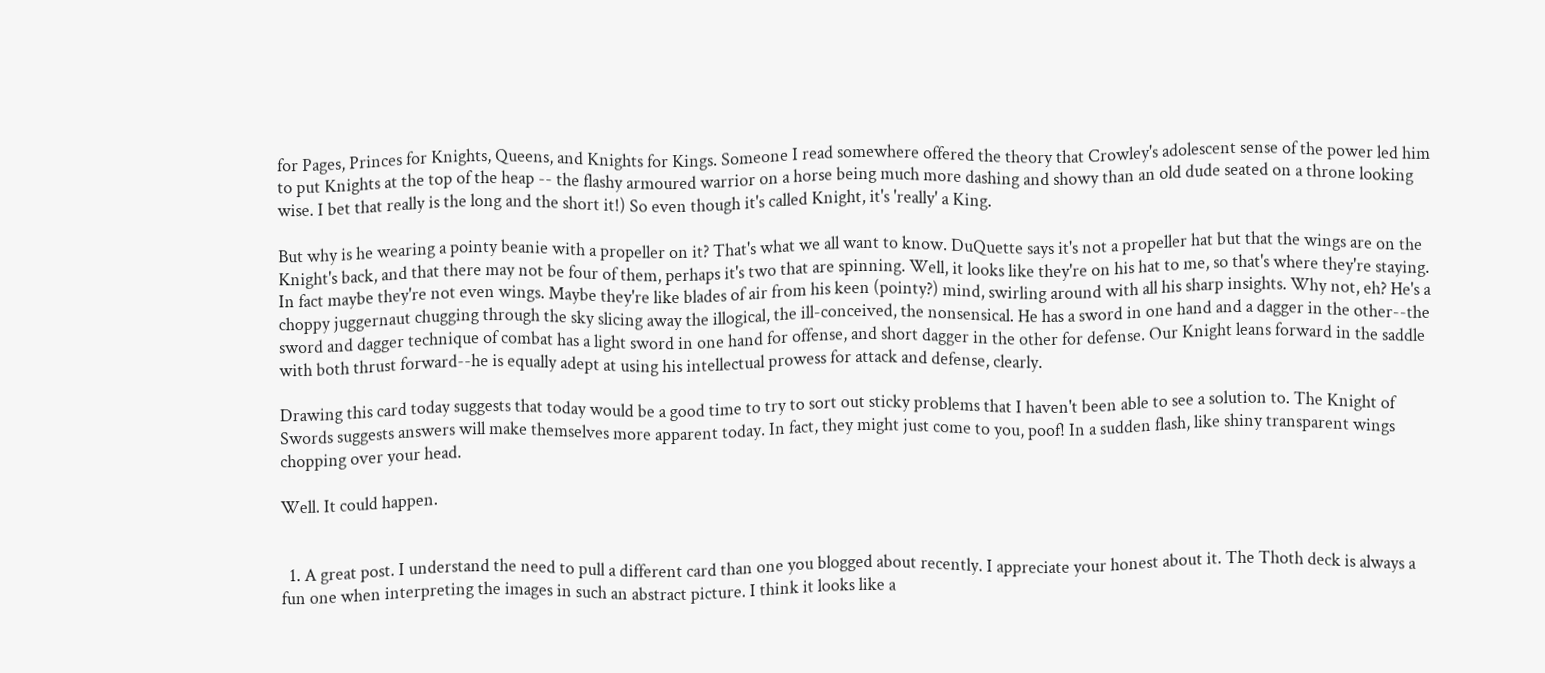for Pages, Princes for Knights, Queens, and Knights for Kings. Someone I read somewhere offered the theory that Crowley's adolescent sense of the power led him to put Knights at the top of the heap -- the flashy armoured warrior on a horse being much more dashing and showy than an old dude seated on a throne looking wise. I bet that really is the long and the short it!) So even though it's called Knight, it's 'really' a King.

But why is he wearing a pointy beanie with a propeller on it? That's what we all want to know. DuQuette says it's not a propeller hat but that the wings are on the Knight's back, and that there may not be four of them, perhaps it's two that are spinning. Well, it looks like they're on his hat to me, so that's where they're staying. In fact maybe they're not even wings. Maybe they're like blades of air from his keen (pointy?) mind, swirling around with all his sharp insights. Why not, eh? He's a choppy juggernaut chugging through the sky slicing away the illogical, the ill-conceived, the nonsensical. He has a sword in one hand and a dagger in the other--the sword and dagger technique of combat has a light sword in one hand for offense, and short dagger in the other for defense. Our Knight leans forward in the saddle with both thrust forward--he is equally adept at using his intellectual prowess for attack and defense, clearly.

Drawing this card today suggests that today would be a good time to try to sort out sticky problems that I haven't been able to see a solution to. The Knight of Swords suggests answers will make themselves more apparent today. In fact, they might just come to you, poof! In a sudden flash, like shiny transparent wings chopping over your head.

Well. It could happen.


  1. A great post. I understand the need to pull a different card than one you blogged about recently. I appreciate your honest about it. The Thoth deck is always a fun one when interpreting the images in such an abstract picture. I think it looks like a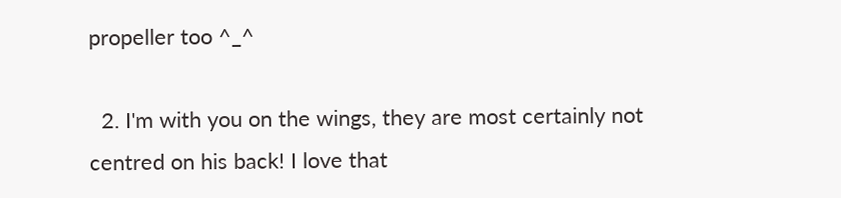propeller too ^_^

  2. I'm with you on the wings, they are most certainly not centred on his back! I love that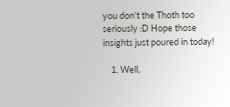you don't the Thoth too seriously :D Hope those insights just poured in today!

    1. Well,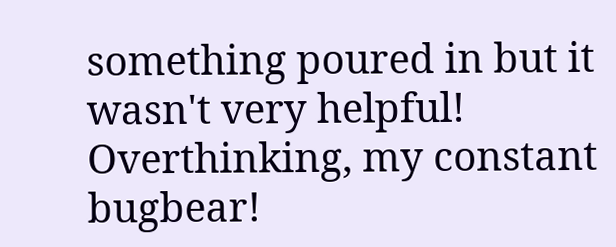something poured in but it wasn't very helpful! Overthinking, my constant bugbear!